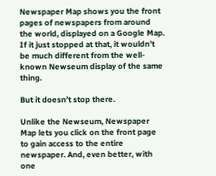Newspaper Map shows you the front pages of newspapers from around the world, displayed on a Google Map. If it just stopped at that, it wouldn’t be much different from the well-known Newseum display of the same thing.

But it doesn’t stop there.

Unlike the Newseum, Newspaper Map lets you click on the front page to gain access to the entire newspaper. And, even better, with one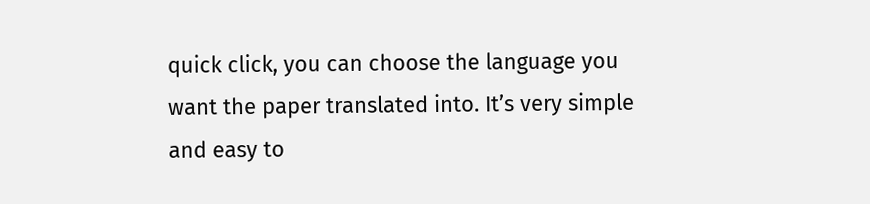quick click, you can choose the language you want the paper translated into. It’s very simple and easy to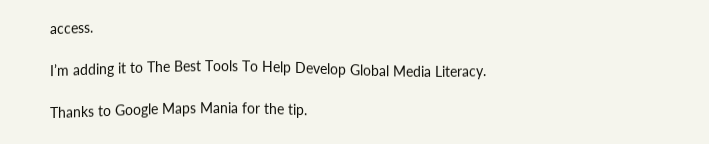access.

I’m adding it to The Best Tools To Help Develop Global Media Literacy.

Thanks to Google Maps Mania for the tip.